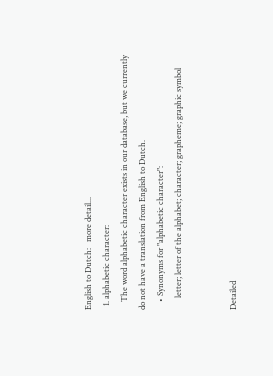English to Dutch:   more detail...
  1. alphabetic character:
    The word alphabetic character exists in our database, but we currently do not have a translation from English to Dutch.
    • Synonyms for "alphabetic character":
      letter; letter of the alphabet; character; grapheme; graphic symbol


Detailed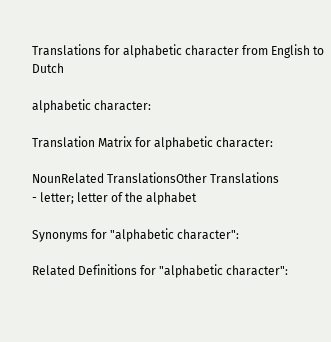Translations for alphabetic character from English to Dutch

alphabetic character:

Translation Matrix for alphabetic character:

NounRelated TranslationsOther Translations
- letter; letter of the alphabet

Synonyms for "alphabetic character":

Related Definitions for "alphabetic character":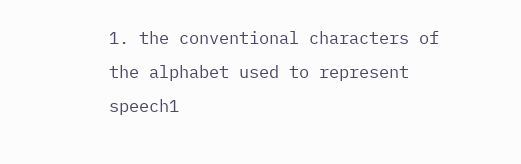1. the conventional characters of the alphabet used to represent speech1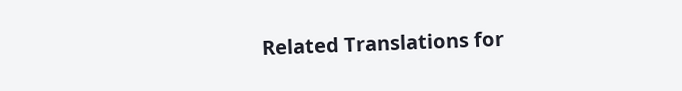Related Translations for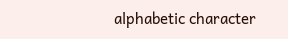alphabetic character